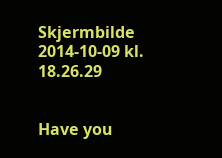Skjermbilde 2014-10-09 kl. 18.26.29


Have you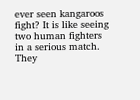ever seen kangaroos fight? It is like seeing two human fighters in a serious match. They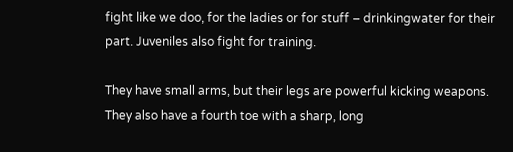fight like we doo, for the ladies or for stuff – drinkingwater for their part. Juveniles also fight for training.

They have small arms, but their legs are powerful kicking weapons. They also have a fourth toe with a sharp, long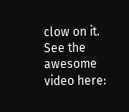clow on it. See the awesome video here: